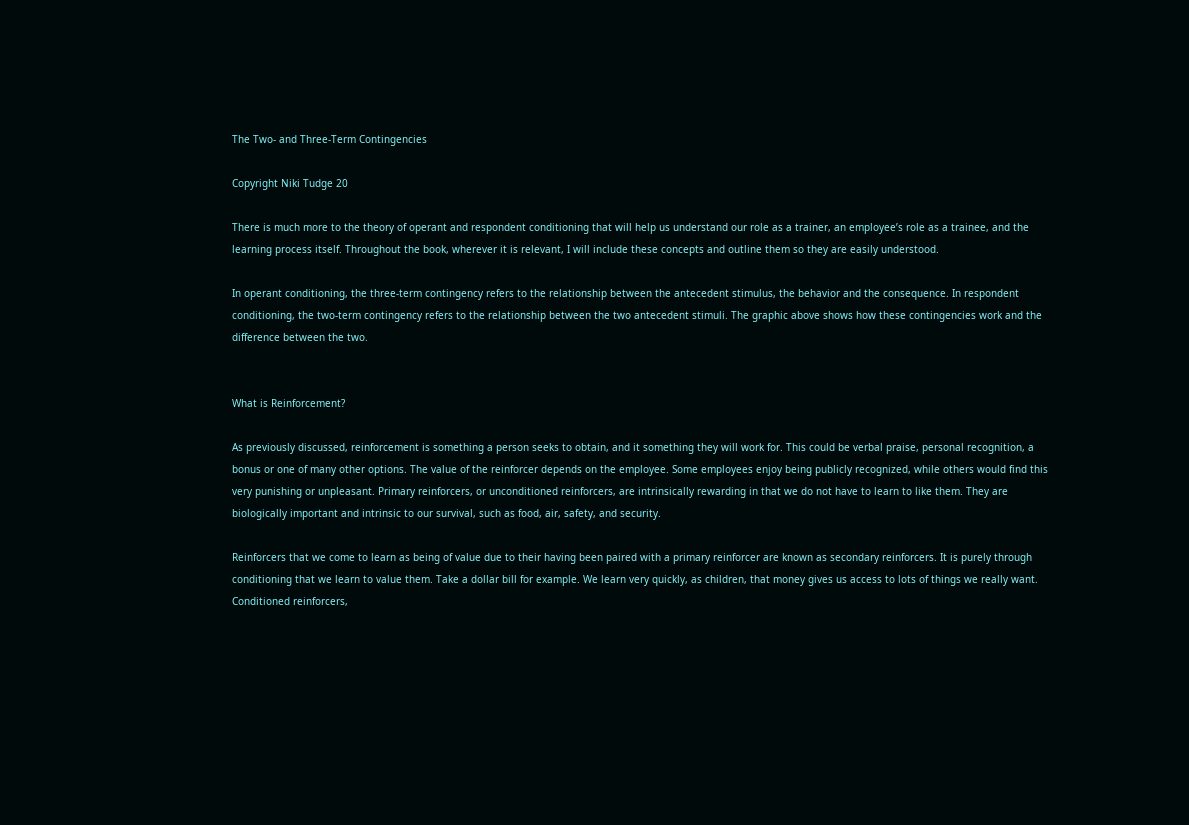The Two- and Three-Term Contingencies

Copyright Niki Tudge 20

There is much more to the theory of operant and respondent conditioning that will help us understand our role as a trainer, an employee’s role as a trainee, and the learning process itself. Throughout the book, wherever it is relevant, I will include these concepts and outline them so they are easily understood.

In operant conditioning, the three-term contingency refers to the relationship between the antecedent stimulus, the behavior and the consequence. In respondent conditioning, the two-term contingency refers to the relationship between the two antecedent stimuli. The graphic above shows how these contingencies work and the difference between the two.


What is Reinforcement?

As previously discussed, reinforcement is something a person seeks to obtain, and it something they will work for. This could be verbal praise, personal recognition, a bonus or one of many other options. The value of the reinforcer depends on the employee. Some employees enjoy being publicly recognized, while others would find this very punishing or unpleasant. Primary reinforcers, or unconditioned reinforcers, are intrinsically rewarding in that we do not have to learn to like them. They are biologically important and intrinsic to our survival, such as food, air, safety, and security.

Reinforcers that we come to learn as being of value due to their having been paired with a primary reinforcer are known as secondary reinforcers. It is purely through conditioning that we learn to value them. Take a dollar bill for example. We learn very quickly, as children, that money gives us access to lots of things we really want. Conditioned reinforcers,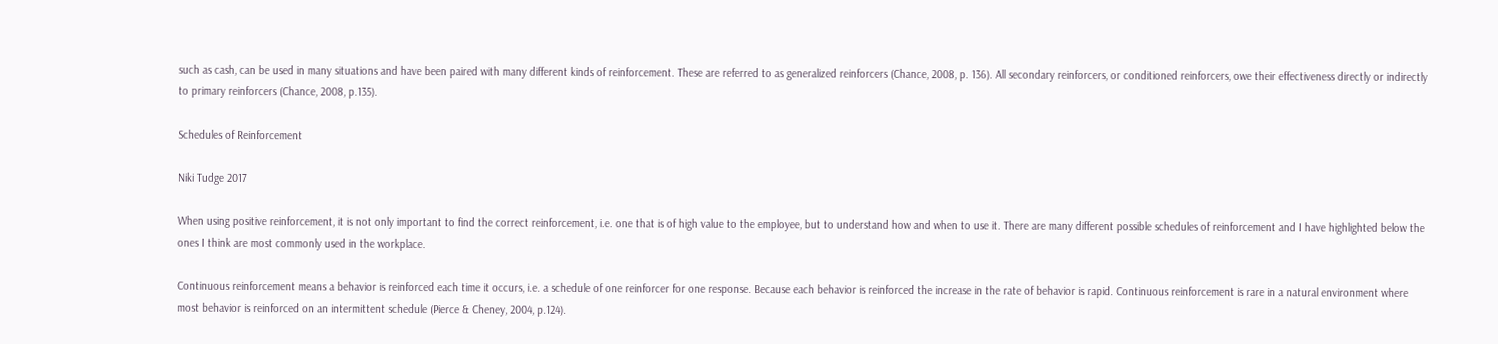such as cash, can be used in many situations and have been paired with many different kinds of reinforcement. These are referred to as generalized reinforcers (Chance, 2008, p. 136). All secondary reinforcers, or conditioned reinforcers, owe their effectiveness directly or indirectly to primary reinforcers (Chance, 2008, p.135).

Schedules of Reinforcement

Niki Tudge 2017

When using positive reinforcement, it is not only important to find the correct reinforcement, i.e. one that is of high value to the employee, but to understand how and when to use it. There are many different possible schedules of reinforcement and I have highlighted below the ones I think are most commonly used in the workplace.

Continuous reinforcement means a behavior is reinforced each time it occurs, i.e. a schedule of one reinforcer for one response. Because each behavior is reinforced the increase in the rate of behavior is rapid. Continuous reinforcement is rare in a natural environment where most behavior is reinforced on an intermittent schedule (Pierce & Cheney, 2004, p.124).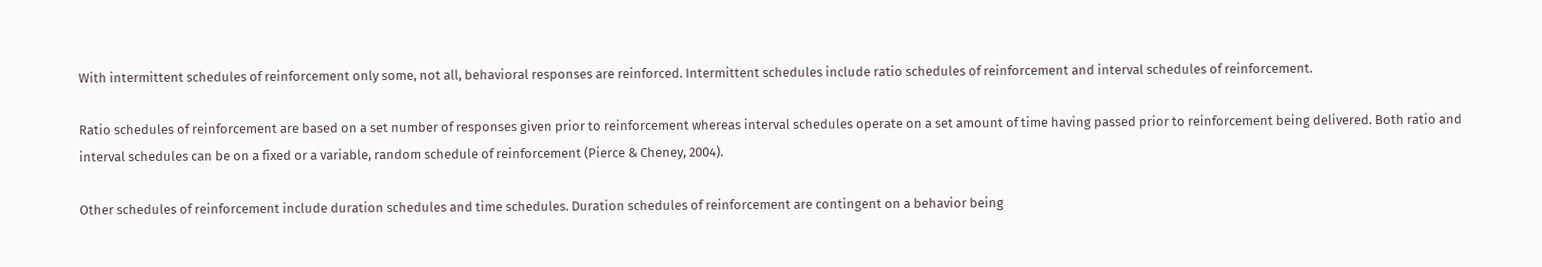With intermittent schedules of reinforcement only some, not all, behavioral responses are reinforced. Intermittent schedules include ratio schedules of reinforcement and interval schedules of reinforcement.

Ratio schedules of reinforcement are based on a set number of responses given prior to reinforcement whereas interval schedules operate on a set amount of time having passed prior to reinforcement being delivered. Both ratio and interval schedules can be on a fixed or a variable, random schedule of reinforcement (Pierce & Cheney, 2004).

Other schedules of reinforcement include duration schedules and time schedules. Duration schedules of reinforcement are contingent on a behavior being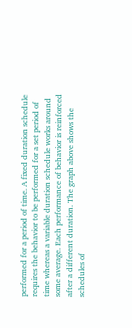performed for a period of time. A fixed duration schedule requires the behavior to be performed for a set period of time whereas a variable duration schedule works around some average. Each performance of behavior is reinforced after a different duration. The graph above shows the schedules of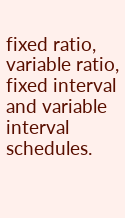fixed ratio, variable ratio, fixed interval and variable interval schedules.